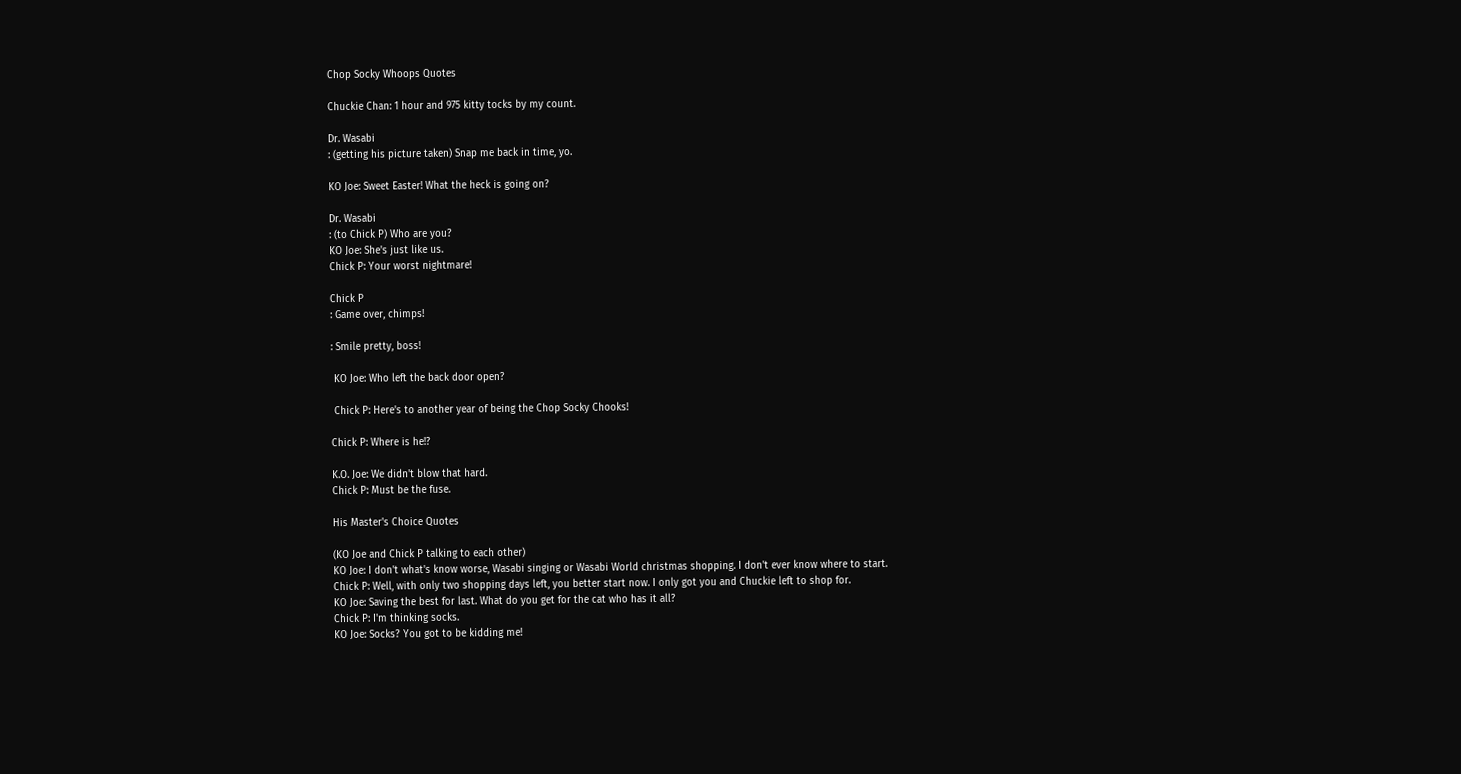Chop Socky Whoops Quotes

Chuckie Chan: 1 hour and 975 kitty tocks by my count.

Dr. Wasabi
: (getting his picture taken) Snap me back in time, yo.

KO Joe: Sweet Easter! What the heck is going on?

Dr. Wasabi
: (to Chick P) Who are you?
KO Joe: She's just like us.
Chick P: Your worst nightmare!

Chick P
: Game over, chimps!

: Smile pretty, boss!

 KO Joe: Who left the back door open?

 Chick P: Here's to another year of being the Chop Socky Chooks!

Chick P: Where is he!?

K.O. Joe: We didn't blow that hard.
Chick P: Must be the fuse.

His Master's Choice Quotes

(KO Joe and Chick P talking to each other)
KO Joe: I don't what's know worse, Wasabi singing or Wasabi World christmas shopping. I don't ever know where to start.
Chick P: Well, with only two shopping days left, you better start now. I only got you and Chuckie left to shop for.
KO Joe: Saving the best for last. What do you get for the cat who has it all?
Chick P: I'm thinking socks.
KO Joe: Socks? You got to be kidding me!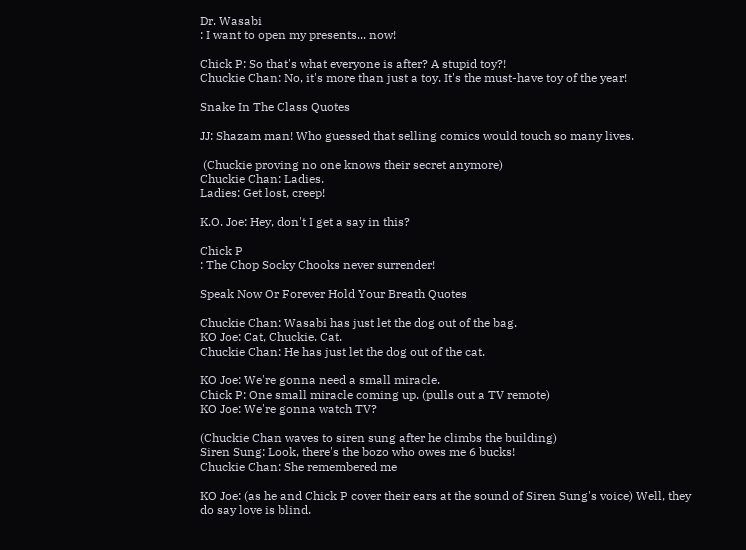Dr. Wasabi
: I want to open my presents... now!

Chick P: So that's what everyone is after? A stupid toy?!
Chuckie Chan: No, it's more than just a toy. It's the must-have toy of the year!

Snake In The Class Quotes

JJ: Shazam man! Who guessed that selling comics would touch so many lives.

 (Chuckie proving no one knows their secret anymore)
Chuckie Chan: Ladies.
Ladies: Get lost, creep!

K.O. Joe: Hey, don't I get a say in this?

Chick P
: The Chop Socky Chooks never surrender!

Speak Now Or Forever Hold Your Breath Quotes

Chuckie Chan: Wasabi has just let the dog out of the bag.
KO Joe: Cat, Chuckie. Cat.
Chuckie Chan: He has just let the dog out of the cat.

KO Joe: We're gonna need a small miracle.
Chick P: One small miracle coming up. (pulls out a TV remote)
KO Joe: We're gonna watch TV?

(Chuckie Chan waves to siren sung after he climbs the building)
Siren Sung: Look, there's the bozo who owes me 6 bucks!
Chuckie Chan: She remembered me

KO Joe: (as he and Chick P cover their ears at the sound of Siren Sung's voice) Well, they do say love is blind.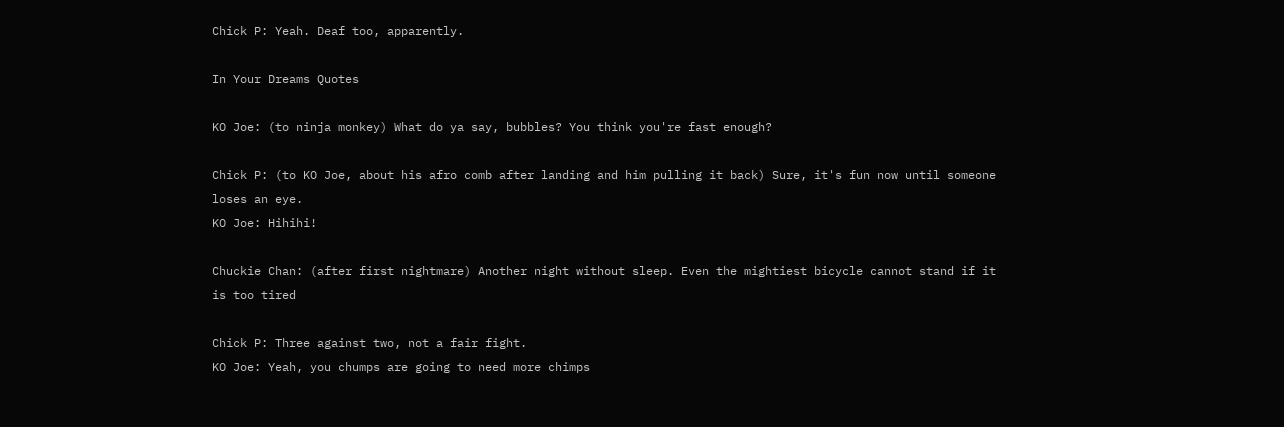Chick P: Yeah. Deaf too, apparently.

In Your Dreams Quotes

KO Joe: (to ninja monkey) What do ya say, bubbles? You think you're fast enough?

Chick P: (to KO Joe, about his afro comb after landing and him pulling it back) Sure, it's fun now until someone loses an eye.
KO Joe: Hihihi!

Chuckie Chan: (after first nightmare) Another night without sleep. Even the mightiest bicycle cannot stand if it is too tired

Chick P: Three against two, not a fair fight.
KO Joe: Yeah, you chumps are going to need more chimps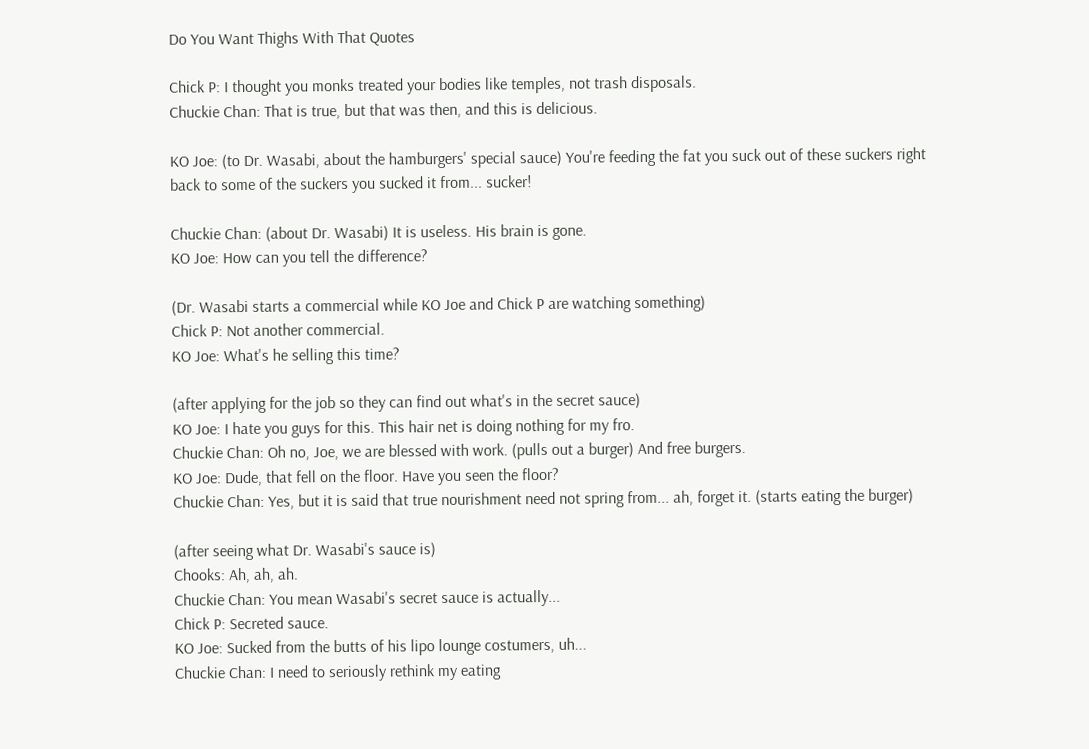Do You Want Thighs With That Quotes

Chick P: I thought you monks treated your bodies like temples, not trash disposals.
Chuckie Chan: That is true, but that was then, and this is delicious.

KO Joe: (to Dr. Wasabi, about the hamburgers' special sauce) You're feeding the fat you suck out of these suckers right back to some of the suckers you sucked it from... sucker!

Chuckie Chan: (about Dr. Wasabi) It is useless. His brain is gone.
KO Joe: How can you tell the difference?

(Dr. Wasabi starts a commercial while KO Joe and Chick P are watching something)
Chick P: Not another commercial.
KO Joe: What's he selling this time?

(after applying for the job so they can find out what's in the secret sauce)
KO Joe: I hate you guys for this. This hair net is doing nothing for my fro.
Chuckie Chan: Oh no, Joe, we are blessed with work. (pulls out a burger) And free burgers.
KO Joe: Dude, that fell on the floor. Have you seen the floor?
Chuckie Chan: Yes, but it is said that true nourishment need not spring from... ah, forget it. (starts eating the burger)

(after seeing what Dr. Wasabi's sauce is)
Chooks: Ah, ah, ah.
Chuckie Chan: You mean Wasabi's secret sauce is actually...
Chick P: Secreted sauce.
KO Joe: Sucked from the butts of his lipo lounge costumers, uh...
Chuckie Chan: I need to seriously rethink my eating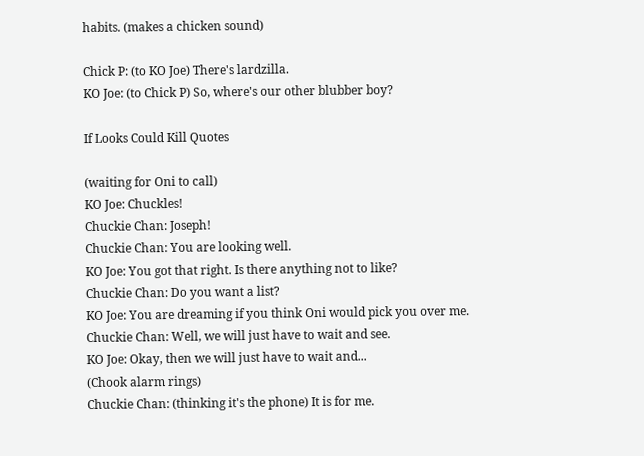habits. (makes a chicken sound)

Chick P: (to KO Joe) There's lardzilla.
KO Joe: (to Chick P) So, where's our other blubber boy?

If Looks Could Kill Quotes

(waiting for Oni to call)
KO Joe: Chuckles!
Chuckie Chan: Joseph!
Chuckie Chan: You are looking well.
KO Joe: You got that right. Is there anything not to like?
Chuckie Chan: Do you want a list?
KO Joe: You are dreaming if you think Oni would pick you over me.
Chuckie Chan: Well, we will just have to wait and see.
KO Joe: Okay, then we will just have to wait and...
(Chook alarm rings)
Chuckie Chan: (thinking it's the phone) It is for me.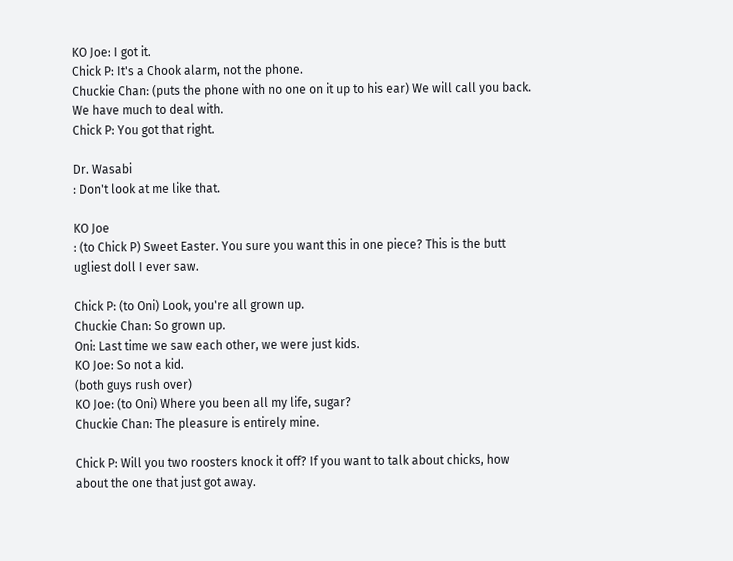KO Joe: I got it.
Chick P: It's a Chook alarm, not the phone.
Chuckie Chan: (puts the phone with no one on it up to his ear) We will call you back. We have much to deal with.
Chick P: You got that right.

Dr. Wasabi
: Don't look at me like that.

KO Joe
: (to Chick P) Sweet Easter. You sure you want this in one piece? This is the butt ugliest doll I ever saw.

Chick P: (to Oni) Look, you're all grown up.
Chuckie Chan: So grown up.
Oni: Last time we saw each other, we were just kids.
KO Joe: So not a kid.
(both guys rush over)
KO Joe: (to Oni) Where you been all my life, sugar?
Chuckie Chan: The pleasure is entirely mine.

Chick P: Will you two roosters knock it off? If you want to talk about chicks, how about the one that just got away.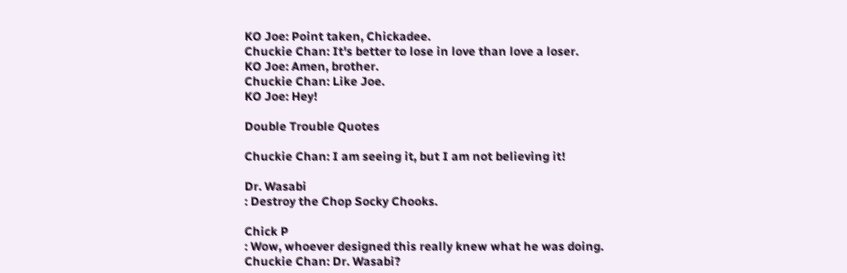KO Joe: Point taken, Chickadee.
Chuckie Chan: It's better to lose in love than love a loser.
KO Joe: Amen, brother.
Chuckie Chan: Like Joe.
KO Joe: Hey!

Double Trouble Quotes

Chuckie Chan: I am seeing it, but I am not believing it!

Dr. Wasabi
: Destroy the Chop Socky Chooks.

Chick P
: Wow, whoever designed this really knew what he was doing.
Chuckie Chan: Dr. Wasabi?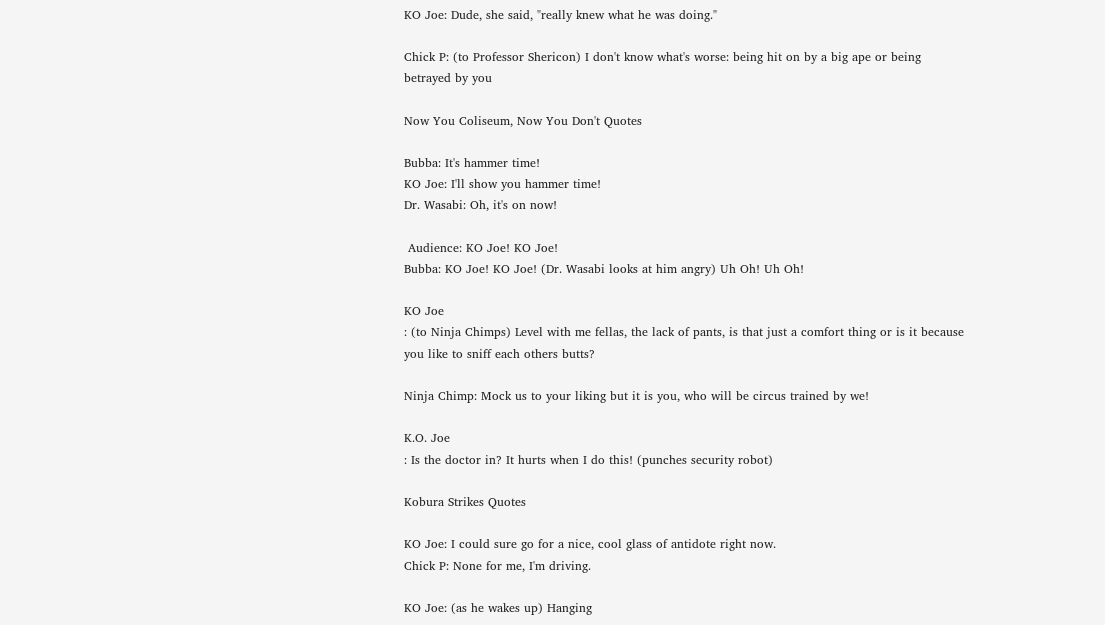KO Joe: Dude, she said, "really knew what he was doing."

Chick P: (to Professor Shericon) I don't know what's worse: being hit on by a big ape or being betrayed by you

Now You Coliseum, Now You Don't Quotes

Bubba: It's hammer time!
KO Joe: I'll show you hammer time!
Dr. Wasabi: Oh, it's on now!

 Audience: KO Joe! KO Joe!
Bubba: KO Joe! KO Joe! (Dr. Wasabi looks at him angry) Uh Oh! Uh Oh!

KO Joe
: (to Ninja Chimps) Level with me fellas, the lack of pants, is that just a comfort thing or is it because you like to sniff each others butts?

Ninja Chimp: Mock us to your liking but it is you, who will be circus trained by we!

K.O. Joe
: Is the doctor in? It hurts when I do this! (punches security robot)

Kobura Strikes Quotes

KO Joe: I could sure go for a nice, cool glass of antidote right now.
Chick P: None for me, I'm driving.

KO Joe: (as he wakes up) Hanging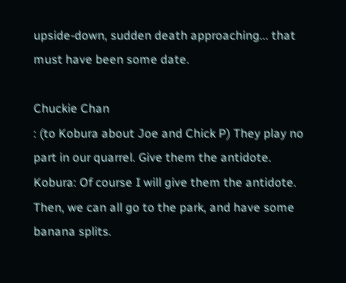upside-down, sudden death approaching... that must have been some date.

Chuckie Chan
: (to Kobura about Joe and Chick P) They play no part in our quarrel. Give them the antidote.
Kobura: Of course I will give them the antidote. Then, we can all go to the park, and have some banana splits.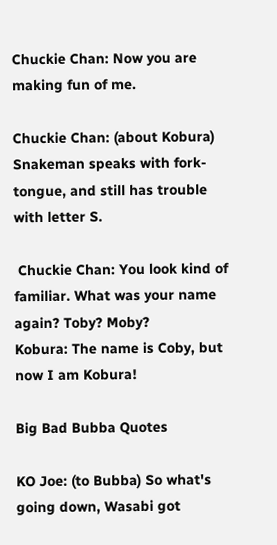Chuckie Chan: Now you are making fun of me.

Chuckie Chan: (about Kobura) Snakeman speaks with fork-tongue, and still has trouble with letter S.

 Chuckie Chan: You look kind of familiar. What was your name again? Toby? Moby?
Kobura: The name is Coby, but now I am Kobura!

Big Bad Bubba Quotes

KO Joe: (to Bubba) So what's going down, Wasabi got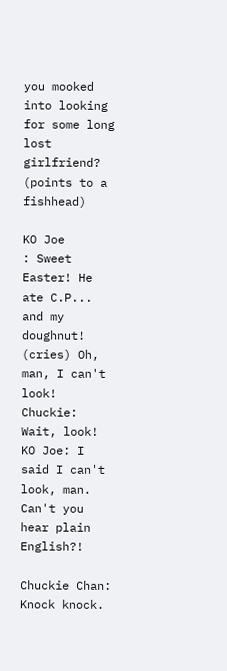you mooked into looking for some long lost girlfriend? (points to a fishhead)

KO Joe
: Sweet Easter! He ate C.P... and my doughnut! (cries) Oh, man, I can't look!
Chuckie: Wait, look!
KO Joe: I said I can't look, man. Can't you hear plain English?!

Chuckie Chan: Knock knock.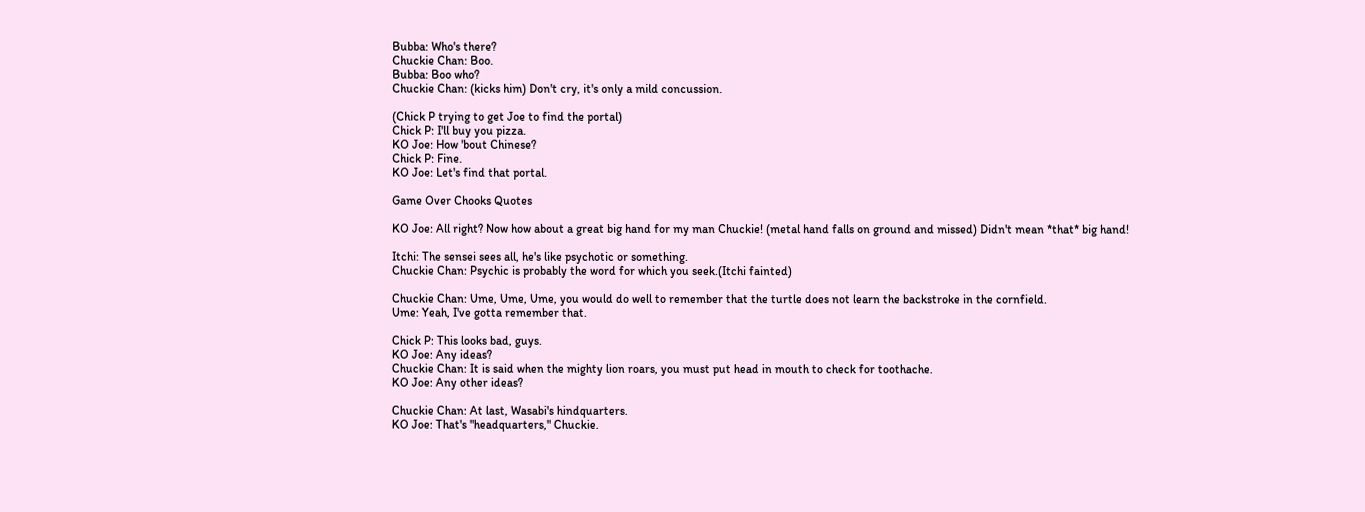Bubba: Who's there?
Chuckie Chan: Boo.
Bubba: Boo who?
Chuckie Chan: (kicks him) Don't cry, it's only a mild concussion.

(Chick P trying to get Joe to find the portal)
Chick P: I'll buy you pizza.
KO Joe: How 'bout Chinese?
Chick P: Fine.
KO Joe: Let's find that portal.

Game Over Chooks Quotes

KO Joe: All right? Now how about a great big hand for my man Chuckie! (metal hand falls on ground and missed) Didn't mean *that* big hand!

Itchi: The sensei sees all, he's like psychotic or something.
Chuckie Chan: Psychic is probably the word for which you seek.(Itchi fainted)

Chuckie Chan: Ume, Ume, Ume, you would do well to remember that the turtle does not learn the backstroke in the cornfield.
Ume: Yeah, I've gotta remember that.

Chick P: This looks bad, guys.
KO Joe: Any ideas?
Chuckie Chan: It is said when the mighty lion roars, you must put head in mouth to check for toothache.
KO Joe: Any other ideas?

Chuckie Chan: At last, Wasabi's hindquarters.
KO Joe: That's "headquarters," Chuckie.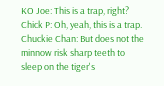KO Joe: This is a trap, right?
Chick P: Oh, yeah, this is a trap.
Chuckie Chan: But does not the minnow risk sharp teeth to sleep on the tiger's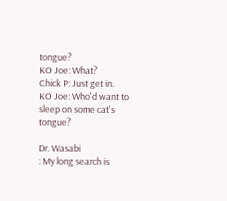tongue?
KO Joe: What?
Chick P: Just get in.
KO Joe: Who'd want to sleep on some cat's tongue?

Dr. Wasabi
: My long search is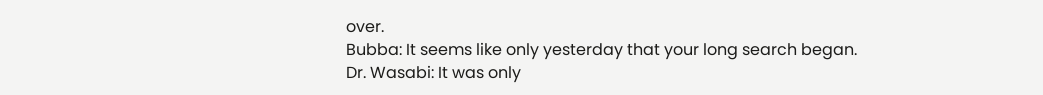over.
Bubba: It seems like only yesterday that your long search began.
Dr. Wasabi: It was only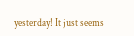yesterday! It just seems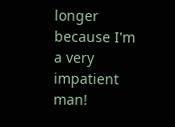longer because I'm a very impatient man!